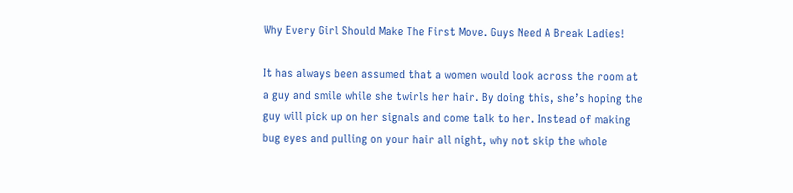Why Every Girl Should Make The First Move. Guys Need A Break Ladies!

It has always been assumed that a women would look across the room at a guy and smile while she twirls her hair. By doing this, she’s hoping the guy will pick up on her signals and come talk to her. Instead of making bug eyes and pulling on your hair all night, why not skip the whole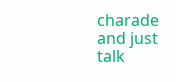charade and just talk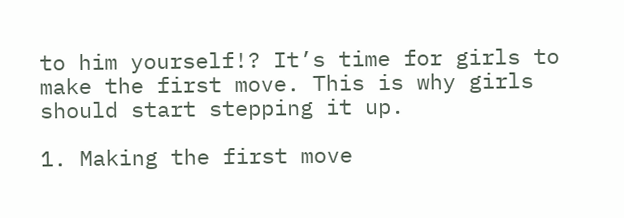to him yourself!? It’s time for girls to make the first move. This is why girls should start stepping it up.

1. Making the first move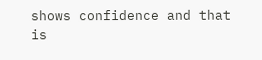shows confidence and that is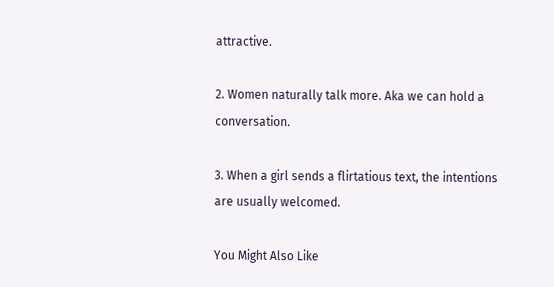attractive.

2. Women naturally talk more. Aka we can hold a conversation.

3. When a girl sends a flirtatious text, the intentions are usually welcomed.

You Might Also Like